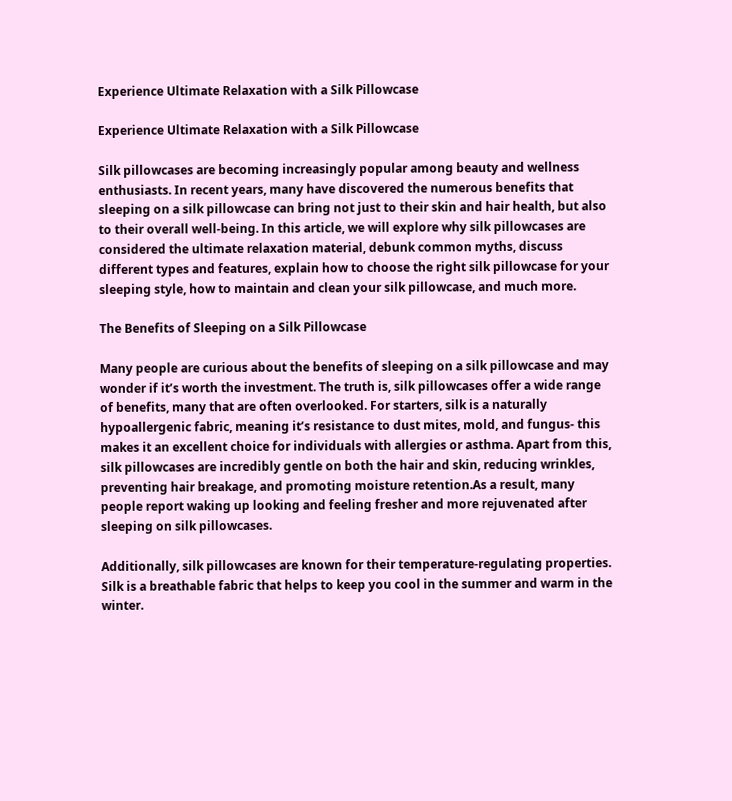Experience Ultimate Relaxation with a Silk Pillowcase

Experience Ultimate Relaxation with a Silk Pillowcase

Silk pillowcases are becoming increasingly popular among beauty and wellness enthusiasts. In recent years, many have discovered the numerous benefits that sleeping on a silk pillowcase can bring not just to their skin and hair health, but also to their overall well-being. In this article, we will explore why silk pillowcases are considered the ultimate relaxation material, debunk common myths, discuss different types and features, explain how to choose the right silk pillowcase for your sleeping style, how to maintain and clean your silk pillowcase, and much more.

The Benefits of Sleeping on a Silk Pillowcase

Many people are curious about the benefits of sleeping on a silk pillowcase and may wonder if it’s worth the investment. The truth is, silk pillowcases offer a wide range of benefits, many that are often overlooked. For starters, silk is a naturally hypoallergenic fabric, meaning it’s resistance to dust mites, mold, and fungus- this makes it an excellent choice for individuals with allergies or asthma. Apart from this, silk pillowcases are incredibly gentle on both the hair and skin, reducing wrinkles, preventing hair breakage, and promoting moisture retention.As a result, many people report waking up looking and feeling fresher and more rejuvenated after sleeping on silk pillowcases.

Additionally, silk pillowcases are known for their temperature-regulating properties. Silk is a breathable fabric that helps to keep you cool in the summer and warm in the winter.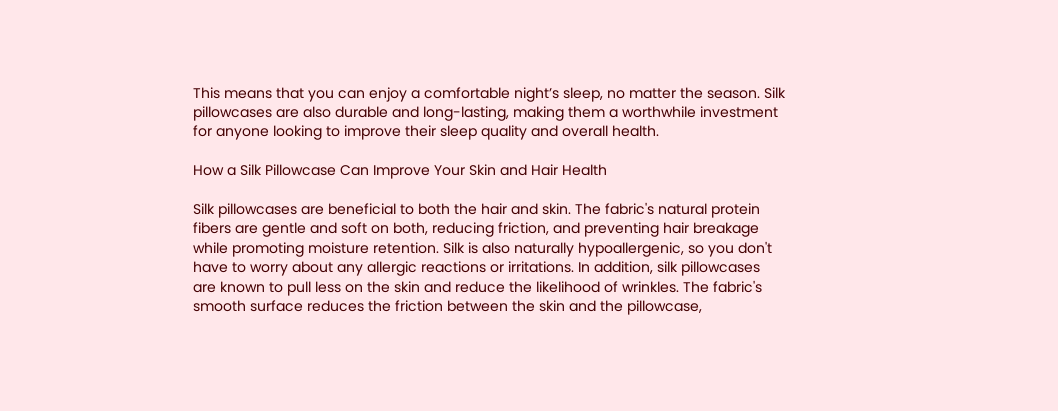This means that you can enjoy a comfortable night’s sleep, no matter the season. Silk pillowcases are also durable and long-lasting, making them a worthwhile investment for anyone looking to improve their sleep quality and overall health.

How a Silk Pillowcase Can Improve Your Skin and Hair Health

Silk pillowcases are beneficial to both the hair and skin. The fabric's natural protein fibers are gentle and soft on both, reducing friction, and preventing hair breakage while promoting moisture retention. Silk is also naturally hypoallergenic, so you don't have to worry about any allergic reactions or irritations. In addition, silk pillowcases are known to pull less on the skin and reduce the likelihood of wrinkles. The fabric's smooth surface reduces the friction between the skin and the pillowcase,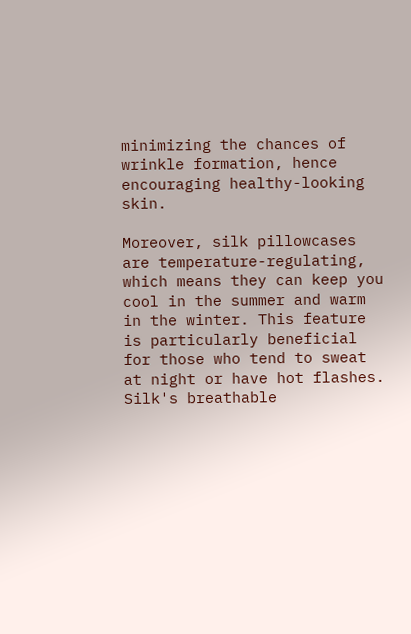minimizing the chances of wrinkle formation, hence encouraging healthy-looking skin.

Moreover, silk pillowcases are temperature-regulating, which means they can keep you cool in the summer and warm in the winter. This feature is particularly beneficial for those who tend to sweat at night or have hot flashes. Silk's breathable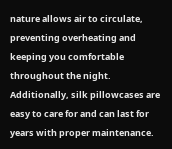nature allows air to circulate, preventing overheating and keeping you comfortable throughout the night. Additionally, silk pillowcases are easy to care for and can last for years with proper maintenance.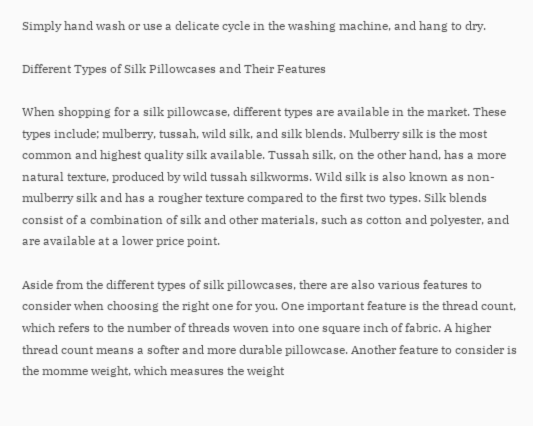Simply hand wash or use a delicate cycle in the washing machine, and hang to dry.

Different Types of Silk Pillowcases and Their Features

When shopping for a silk pillowcase, different types are available in the market. These types include; mulberry, tussah, wild silk, and silk blends. Mulberry silk is the most common and highest quality silk available. Tussah silk, on the other hand, has a more natural texture, produced by wild tussah silkworms. Wild silk is also known as non-mulberry silk and has a rougher texture compared to the first two types. Silk blends consist of a combination of silk and other materials, such as cotton and polyester, and are available at a lower price point.

Aside from the different types of silk pillowcases, there are also various features to consider when choosing the right one for you. One important feature is the thread count, which refers to the number of threads woven into one square inch of fabric. A higher thread count means a softer and more durable pillowcase. Another feature to consider is the momme weight, which measures the weight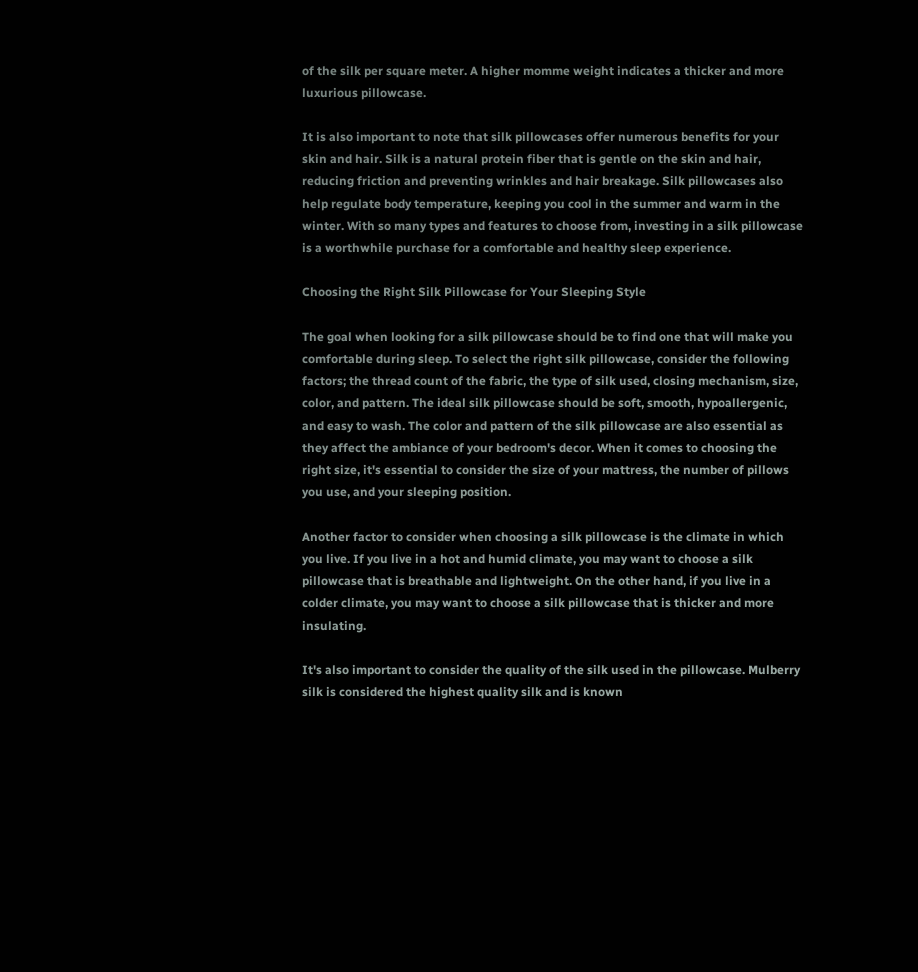of the silk per square meter. A higher momme weight indicates a thicker and more luxurious pillowcase.

It is also important to note that silk pillowcases offer numerous benefits for your skin and hair. Silk is a natural protein fiber that is gentle on the skin and hair, reducing friction and preventing wrinkles and hair breakage. Silk pillowcases also help regulate body temperature, keeping you cool in the summer and warm in the winter. With so many types and features to choose from, investing in a silk pillowcase is a worthwhile purchase for a comfortable and healthy sleep experience.

Choosing the Right Silk Pillowcase for Your Sleeping Style

The goal when looking for a silk pillowcase should be to find one that will make you comfortable during sleep. To select the right silk pillowcase, consider the following factors; the thread count of the fabric, the type of silk used, closing mechanism, size, color, and pattern. The ideal silk pillowcase should be soft, smooth, hypoallergenic, and easy to wash. The color and pattern of the silk pillowcase are also essential as they affect the ambiance of your bedroom's decor. When it comes to choosing the right size, it's essential to consider the size of your mattress, the number of pillows you use, and your sleeping position.

Another factor to consider when choosing a silk pillowcase is the climate in which you live. If you live in a hot and humid climate, you may want to choose a silk pillowcase that is breathable and lightweight. On the other hand, if you live in a colder climate, you may want to choose a silk pillowcase that is thicker and more insulating.

It's also important to consider the quality of the silk used in the pillowcase. Mulberry silk is considered the highest quality silk and is known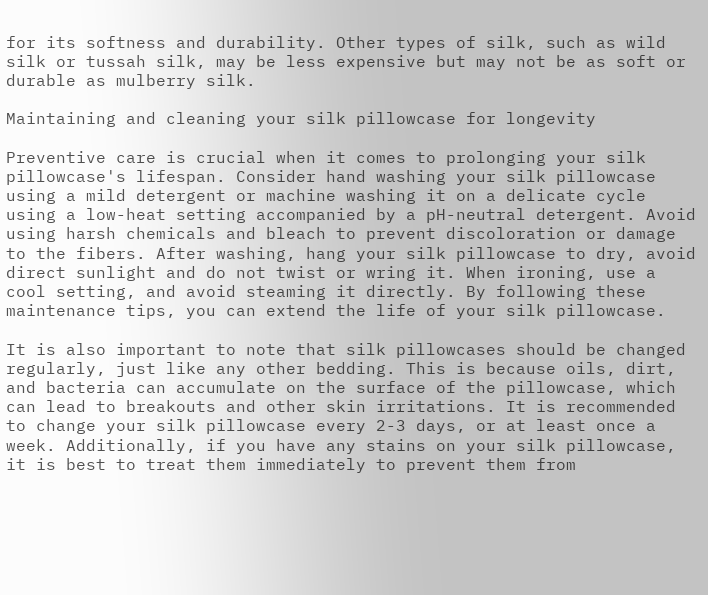for its softness and durability. Other types of silk, such as wild silk or tussah silk, may be less expensive but may not be as soft or durable as mulberry silk.

Maintaining and cleaning your silk pillowcase for longevity

Preventive care is crucial when it comes to prolonging your silk pillowcase's lifespan. Consider hand washing your silk pillowcase using a mild detergent or machine washing it on a delicate cycle using a low-heat setting accompanied by a pH-neutral detergent. Avoid using harsh chemicals and bleach to prevent discoloration or damage to the fibers. After washing, hang your silk pillowcase to dry, avoid direct sunlight and do not twist or wring it. When ironing, use a cool setting, and avoid steaming it directly. By following these maintenance tips, you can extend the life of your silk pillowcase.

It is also important to note that silk pillowcases should be changed regularly, just like any other bedding. This is because oils, dirt, and bacteria can accumulate on the surface of the pillowcase, which can lead to breakouts and other skin irritations. It is recommended to change your silk pillowcase every 2-3 days, or at least once a week. Additionally, if you have any stains on your silk pillowcase, it is best to treat them immediately to prevent them from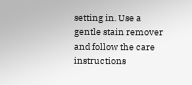setting in. Use a gentle stain remover and follow the care instructions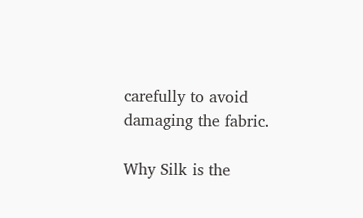carefully to avoid damaging the fabric.

Why Silk is the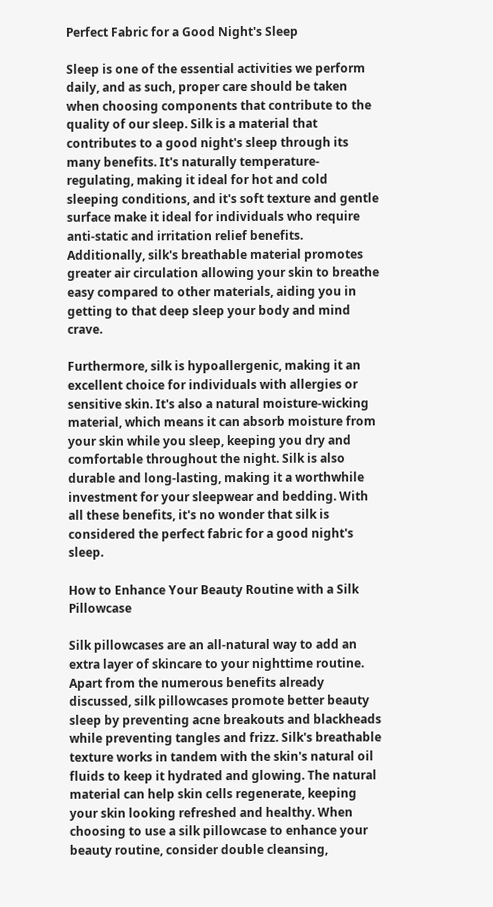Perfect Fabric for a Good Night's Sleep

Sleep is one of the essential activities we perform daily, and as such, proper care should be taken when choosing components that contribute to the quality of our sleep. Silk is a material that contributes to a good night's sleep through its many benefits. It's naturally temperature-regulating, making it ideal for hot and cold sleeping conditions, and it's soft texture and gentle surface make it ideal for individuals who require anti-static and irritation relief benefits. Additionally, silk's breathable material promotes greater air circulation allowing your skin to breathe easy compared to other materials, aiding you in getting to that deep sleep your body and mind crave.

Furthermore, silk is hypoallergenic, making it an excellent choice for individuals with allergies or sensitive skin. It's also a natural moisture-wicking material, which means it can absorb moisture from your skin while you sleep, keeping you dry and comfortable throughout the night. Silk is also durable and long-lasting, making it a worthwhile investment for your sleepwear and bedding. With all these benefits, it's no wonder that silk is considered the perfect fabric for a good night's sleep.

How to Enhance Your Beauty Routine with a Silk Pillowcase

Silk pillowcases are an all-natural way to add an extra layer of skincare to your nighttime routine. Apart from the numerous benefits already discussed, silk pillowcases promote better beauty sleep by preventing acne breakouts and blackheads while preventing tangles and frizz. Silk's breathable texture works in tandem with the skin's natural oil fluids to keep it hydrated and glowing. The natural material can help skin cells regenerate, keeping your skin looking refreshed and healthy. When choosing to use a silk pillowcase to enhance your beauty routine, consider double cleansing,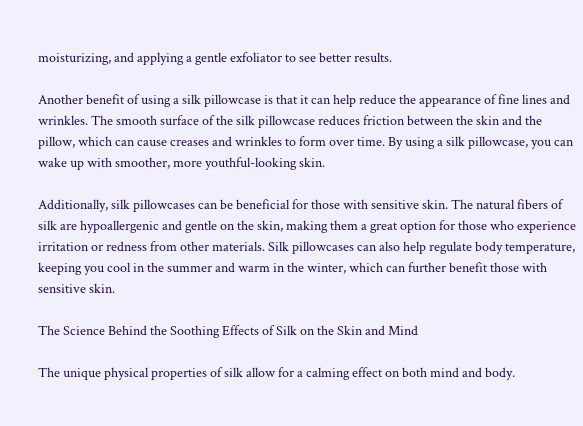moisturizing, and applying a gentle exfoliator to see better results.

Another benefit of using a silk pillowcase is that it can help reduce the appearance of fine lines and wrinkles. The smooth surface of the silk pillowcase reduces friction between the skin and the pillow, which can cause creases and wrinkles to form over time. By using a silk pillowcase, you can wake up with smoother, more youthful-looking skin.

Additionally, silk pillowcases can be beneficial for those with sensitive skin. The natural fibers of silk are hypoallergenic and gentle on the skin, making them a great option for those who experience irritation or redness from other materials. Silk pillowcases can also help regulate body temperature, keeping you cool in the summer and warm in the winter, which can further benefit those with sensitive skin.

The Science Behind the Soothing Effects of Silk on the Skin and Mind

The unique physical properties of silk allow for a calming effect on both mind and body.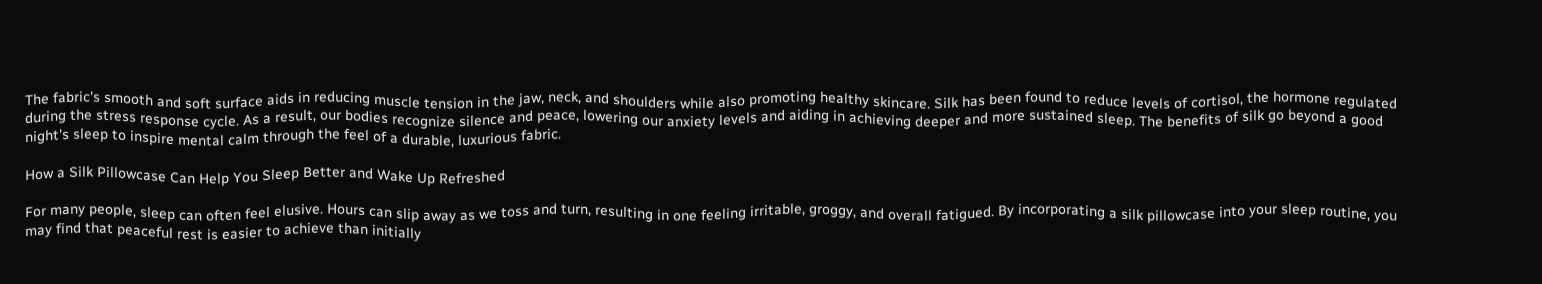The fabric's smooth and soft surface aids in reducing muscle tension in the jaw, neck, and shoulders while also promoting healthy skincare. Silk has been found to reduce levels of cortisol, the hormone regulated during the stress response cycle. As a result, our bodies recognize silence and peace, lowering our anxiety levels and aiding in achieving deeper and more sustained sleep. The benefits of silk go beyond a good night's sleep to inspire mental calm through the feel of a durable, luxurious fabric.

How a Silk Pillowcase Can Help You Sleep Better and Wake Up Refreshed

For many people, sleep can often feel elusive. Hours can slip away as we toss and turn, resulting in one feeling irritable, groggy, and overall fatigued. By incorporating a silk pillowcase into your sleep routine, you may find that peaceful rest is easier to achieve than initially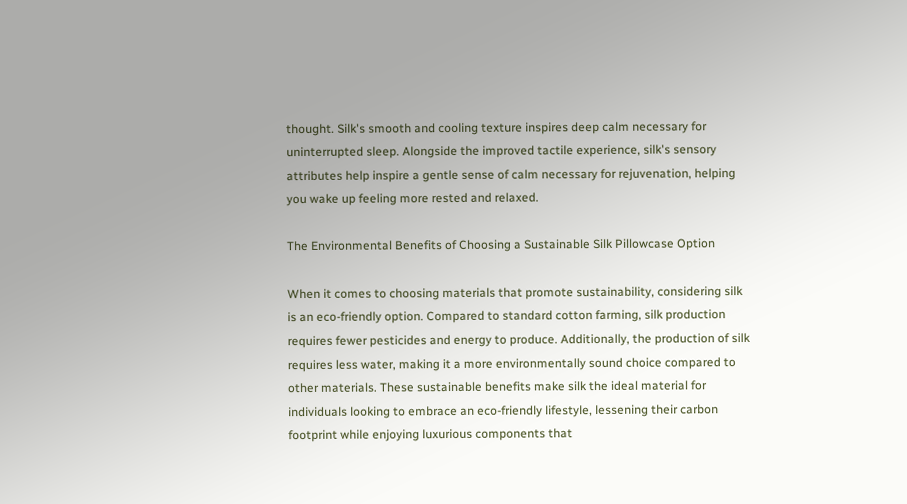thought. Silk's smooth and cooling texture inspires deep calm necessary for uninterrupted sleep. Alongside the improved tactile experience, silk's sensory attributes help inspire a gentle sense of calm necessary for rejuvenation, helping you wake up feeling more rested and relaxed.

The Environmental Benefits of Choosing a Sustainable Silk Pillowcase Option

When it comes to choosing materials that promote sustainability, considering silk is an eco-friendly option. Compared to standard cotton farming, silk production requires fewer pesticides and energy to produce. Additionally, the production of silk requires less water, making it a more environmentally sound choice compared to other materials. These sustainable benefits make silk the ideal material for individuals looking to embrace an eco-friendly lifestyle, lessening their carbon footprint while enjoying luxurious components that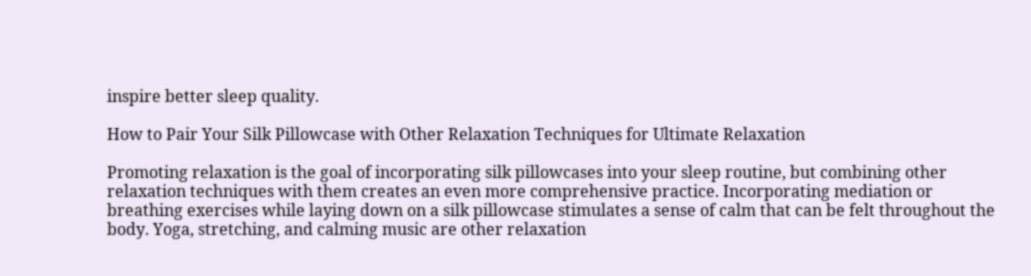inspire better sleep quality.

How to Pair Your Silk Pillowcase with Other Relaxation Techniques for Ultimate Relaxation

Promoting relaxation is the goal of incorporating silk pillowcases into your sleep routine, but combining other relaxation techniques with them creates an even more comprehensive practice. Incorporating mediation or breathing exercises while laying down on a silk pillowcase stimulates a sense of calm that can be felt throughout the body. Yoga, stretching, and calming music are other relaxation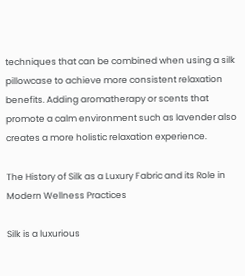techniques that can be combined when using a silk pillowcase to achieve more consistent relaxation benefits. Adding aromatherapy or scents that promote a calm environment such as lavender also creates a more holistic relaxation experience.

The History of Silk as a Luxury Fabric and its Role in Modern Wellness Practices

Silk is a luxurious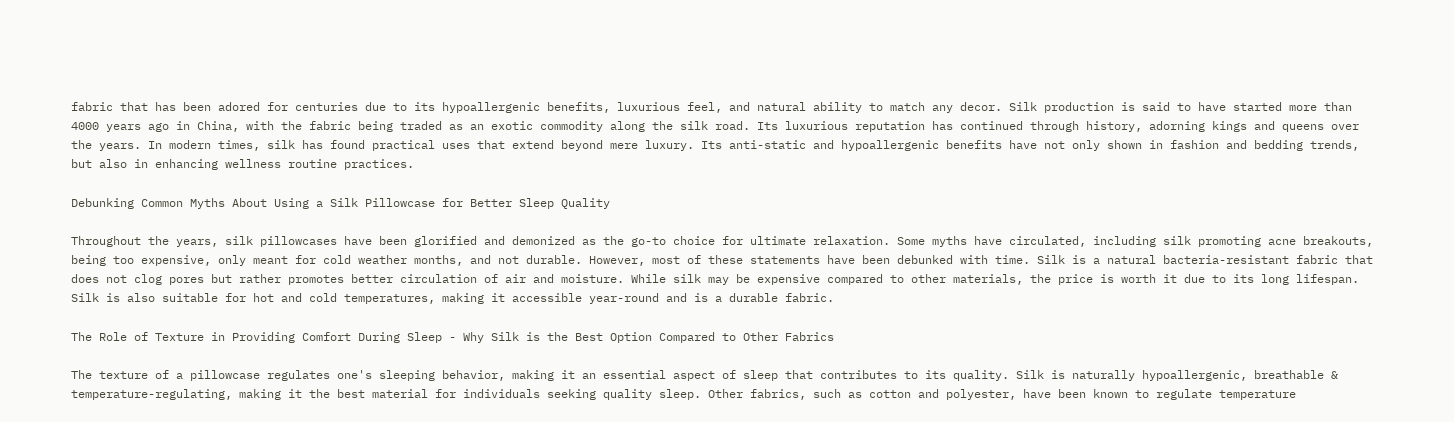fabric that has been adored for centuries due to its hypoallergenic benefits, luxurious feel, and natural ability to match any decor. Silk production is said to have started more than 4000 years ago in China, with the fabric being traded as an exotic commodity along the silk road. Its luxurious reputation has continued through history, adorning kings and queens over the years. In modern times, silk has found practical uses that extend beyond mere luxury. Its anti-static and hypoallergenic benefits have not only shown in fashion and bedding trends, but also in enhancing wellness routine practices.

Debunking Common Myths About Using a Silk Pillowcase for Better Sleep Quality

Throughout the years, silk pillowcases have been glorified and demonized as the go-to choice for ultimate relaxation. Some myths have circulated, including silk promoting acne breakouts, being too expensive, only meant for cold weather months, and not durable. However, most of these statements have been debunked with time. Silk is a natural bacteria-resistant fabric that does not clog pores but rather promotes better circulation of air and moisture. While silk may be expensive compared to other materials, the price is worth it due to its long lifespan. Silk is also suitable for hot and cold temperatures, making it accessible year-round and is a durable fabric.

The Role of Texture in Providing Comfort During Sleep - Why Silk is the Best Option Compared to Other Fabrics

The texture of a pillowcase regulates one's sleeping behavior, making it an essential aspect of sleep that contributes to its quality. Silk is naturally hypoallergenic, breathable & temperature-regulating, making it the best material for individuals seeking quality sleep. Other fabrics, such as cotton and polyester, have been known to regulate temperature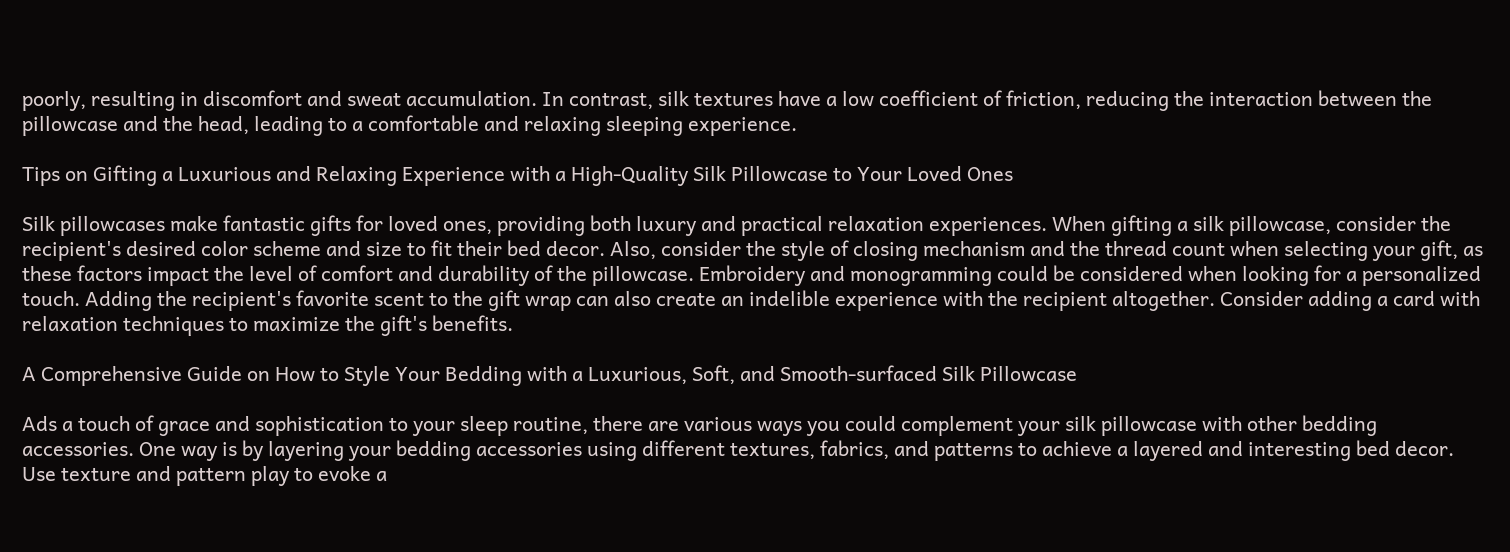poorly, resulting in discomfort and sweat accumulation. In contrast, silk textures have a low coefficient of friction, reducing the interaction between the pillowcase and the head, leading to a comfortable and relaxing sleeping experience.

Tips on Gifting a Luxurious and Relaxing Experience with a High-Quality Silk Pillowcase to Your Loved Ones

Silk pillowcases make fantastic gifts for loved ones, providing both luxury and practical relaxation experiences. When gifting a silk pillowcase, consider the recipient's desired color scheme and size to fit their bed decor. Also, consider the style of closing mechanism and the thread count when selecting your gift, as these factors impact the level of comfort and durability of the pillowcase. Embroidery and monogramming could be considered when looking for a personalized touch. Adding the recipient's favorite scent to the gift wrap can also create an indelible experience with the recipient altogether. Consider adding a card with relaxation techniques to maximize the gift's benefits.

A Comprehensive Guide on How to Style Your Bedding with a Luxurious, Soft, and Smooth-surfaced Silk Pillowcase

Ads a touch of grace and sophistication to your sleep routine, there are various ways you could complement your silk pillowcase with other bedding accessories. One way is by layering your bedding accessories using different textures, fabrics, and patterns to achieve a layered and interesting bed decor. Use texture and pattern play to evoke a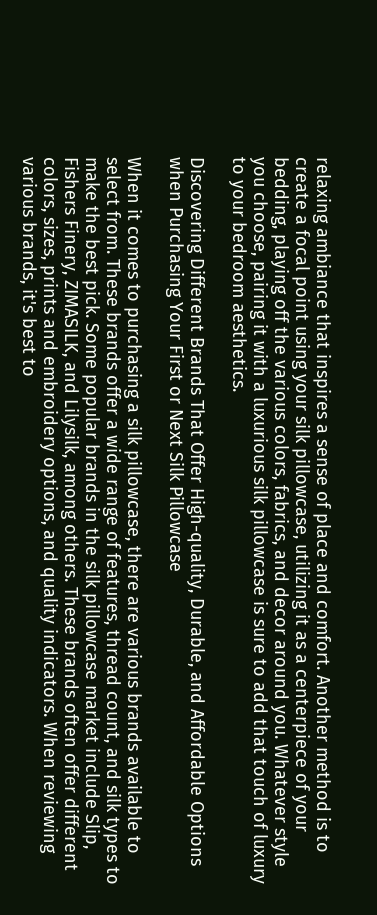relaxing ambiance that inspires a sense of place and comfort. Another method is to create a focal point using your silk pillowcase, utilizing it as a centerpiece of your bedding, playing off the various colors, fabrics, and decor around you. Whatever style you choose, pairing it with a luxurious silk pillowcase is sure to add that touch of luxury to your bedroom aesthetics.

Discovering Different Brands That Offer High-quality, Durable, and Affordable Options when Purchasing Your First or Next Silk Pillowcase

When it comes to purchasing a silk pillowcase, there are various brands available to select from. These brands offer a wide range of features, thread count, and silk types to make the best pick. Some popular brands in the silk pillowcase market include Slip, Fishers Finery, ZIMASILK, and Lilysilk, among others. These brands often offer different colors, sizes, prints and embroidery options, and quality indicators. When reviewing various brands, it's best to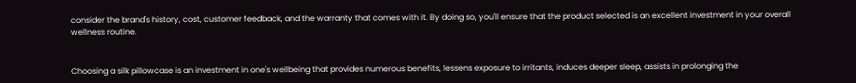consider the brand's history, cost, customer feedback, and the warranty that comes with it. By doing so, you'll ensure that the product selected is an excellent investment in your overall wellness routine.


Choosing a silk pillowcase is an investment in one's wellbeing that provides numerous benefits, lessens exposure to irritants, induces deeper sleep, assists in prolonging the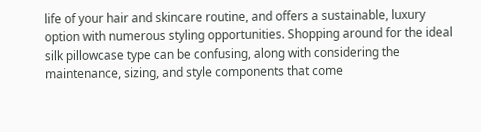life of your hair and skincare routine, and offers a sustainable, luxury option with numerous styling opportunities. Shopping around for the ideal silk pillowcase type can be confusing, along with considering the maintenance, sizing, and style components that come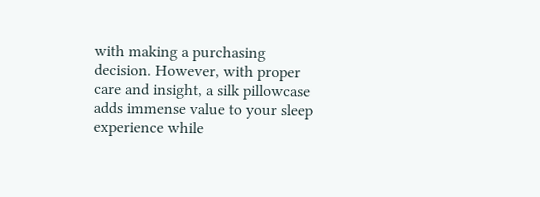with making a purchasing decision. However, with proper care and insight, a silk pillowcase adds immense value to your sleep experience while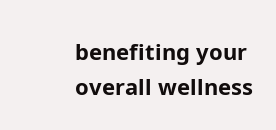benefiting your overall wellness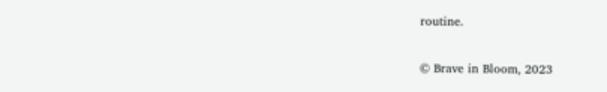routine.

© Brave in Bloom, 2023